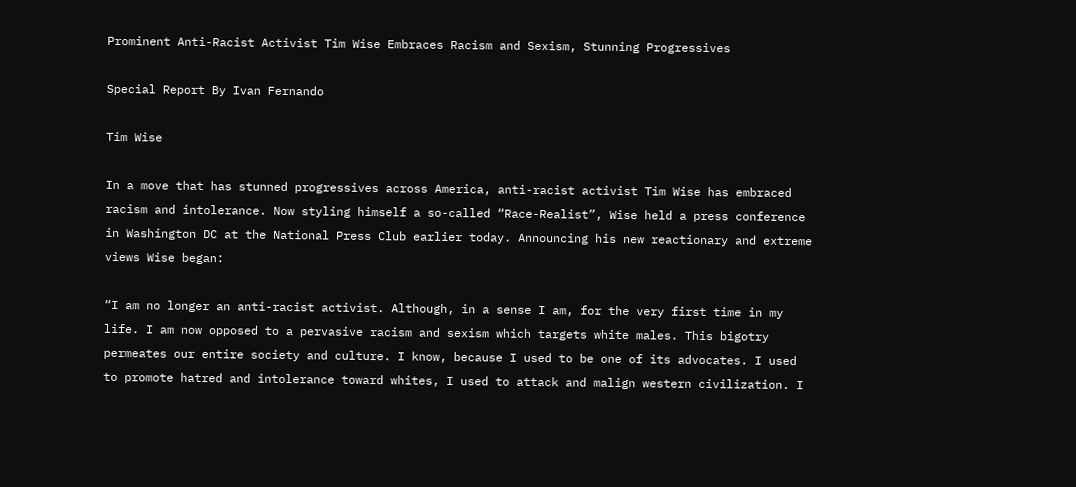Prominent Anti-Racist Activist Tim Wise Embraces Racism and Sexism, Stunning Progressives

Special Report By Ivan Fernando

Tim Wise

In a move that has stunned progressives across America, anti-racist activist Tim Wise has embraced racism and intolerance. Now styling himself a so-called “Race-Realist”, Wise held a press conference in Washington DC at the National Press Club earlier today. Announcing his new reactionary and extreme views Wise began:

“I am no longer an anti-racist activist. Although, in a sense I am, for the very first time in my life. I am now opposed to a pervasive racism and sexism which targets white males. This bigotry permeates our entire society and culture. I know, because I used to be one of its advocates. I used to promote hatred and intolerance toward whites, I used to attack and malign western civilization. I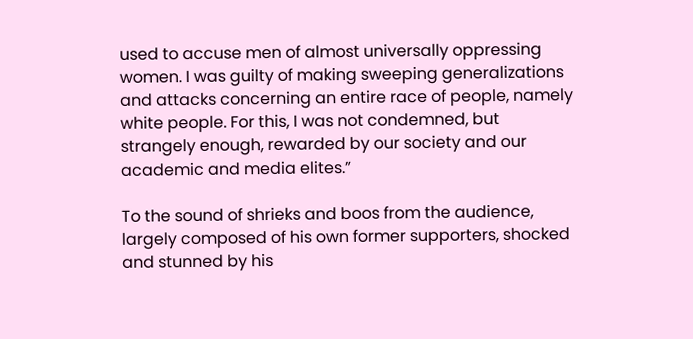used to accuse men of almost universally oppressing women. I was guilty of making sweeping generalizations and attacks concerning an entire race of people, namely white people. For this, I was not condemned, but strangely enough, rewarded by our society and our academic and media elites.”

To the sound of shrieks and boos from the audience, largely composed of his own former supporters, shocked and stunned by his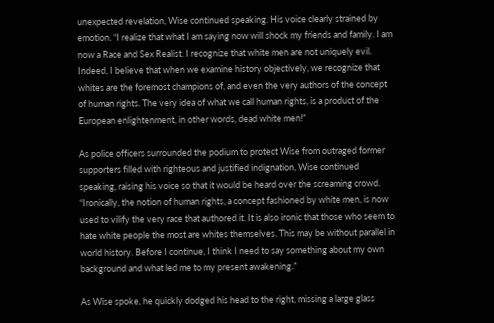unexpected revelation, Wise continued speaking. His voice clearly strained by emotion. “I realize that what I am saying now will shock my friends and family. I am now a Race and Sex Realist. I recognize that white men are not uniquely evil. Indeed, I believe that when we examine history objectively, we recognize that whites are the foremost champions of, and even the very authors of the concept of human rights. The very idea of what we call human rights, is a product of the European enlightenment, in other words, dead white men!”

As police officers surrounded the podium to protect Wise from outraged former supporters filled with righteous and justified indignation, Wise continued speaking, raising his voice so that it would be heard over the screaming crowd. “Ironically, the notion of human rights, a concept fashioned by white men, is now used to vilify the very race that authored it. It is also ironic that those who seem to hate white people the most are whites themselves. This may be without parallel in world history. Before I continue, I think I need to say something about my own background and what led me to my present awakening.”

As Wise spoke, he quickly dodged his head to the right, missing a large glass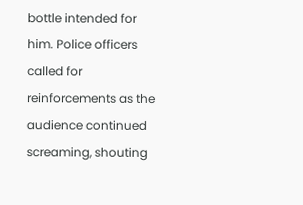bottle intended for him. Police officers called for reinforcements as the audience continued screaming, shouting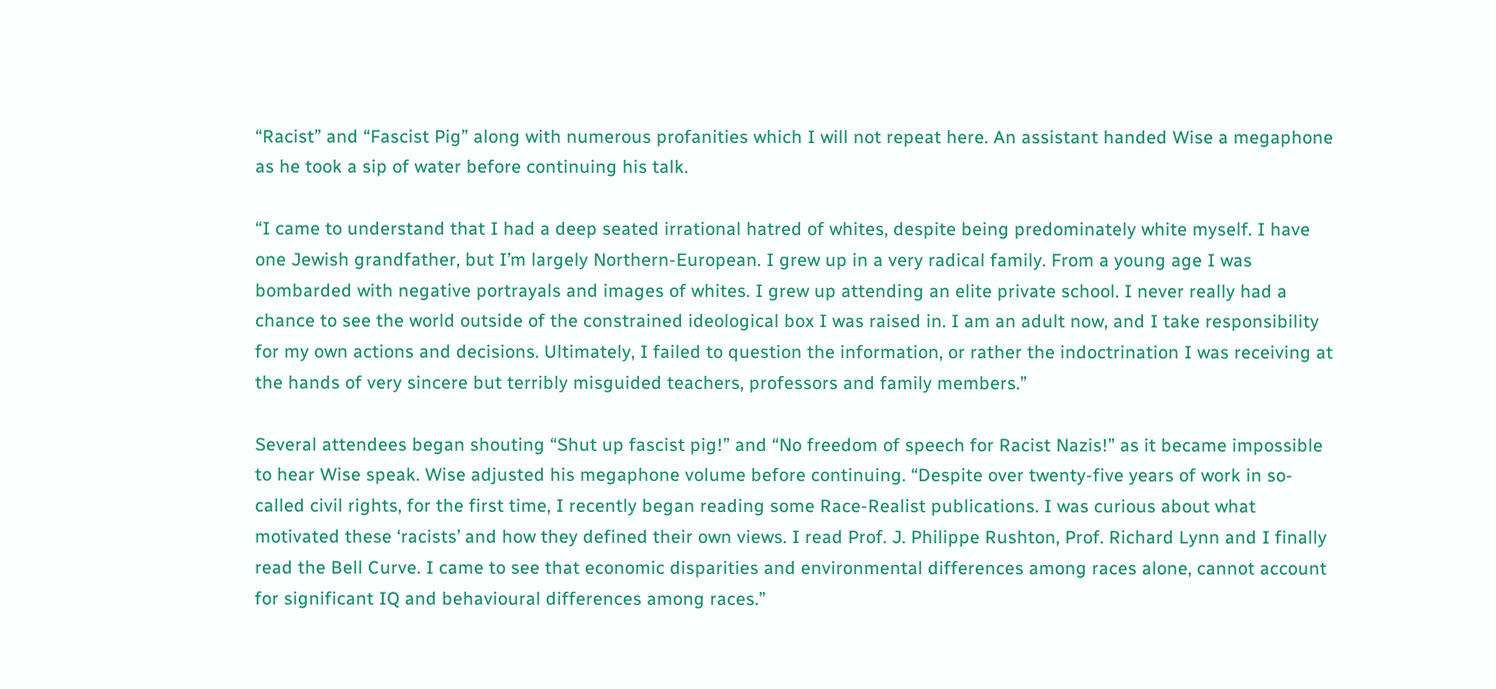“Racist” and “Fascist Pig” along with numerous profanities which I will not repeat here. An assistant handed Wise a megaphone as he took a sip of water before continuing his talk.

“I came to understand that I had a deep seated irrational hatred of whites, despite being predominately white myself. I have one Jewish grandfather, but I’m largely Northern-European. I grew up in a very radical family. From a young age I was bombarded with negative portrayals and images of whites. I grew up attending an elite private school. I never really had a chance to see the world outside of the constrained ideological box I was raised in. I am an adult now, and I take responsibility for my own actions and decisions. Ultimately, I failed to question the information, or rather the indoctrination I was receiving at the hands of very sincere but terribly misguided teachers, professors and family members.”

Several attendees began shouting “Shut up fascist pig!” and “No freedom of speech for Racist Nazis!” as it became impossible to hear Wise speak. Wise adjusted his megaphone volume before continuing. “Despite over twenty-five years of work in so-called civil rights, for the first time, I recently began reading some Race-Realist publications. I was curious about what motivated these ‘racists’ and how they defined their own views. I read Prof. J. Philippe Rushton, Prof. Richard Lynn and I finally read the Bell Curve. I came to see that economic disparities and environmental differences among races alone, cannot account for significant IQ and behavioural differences among races.”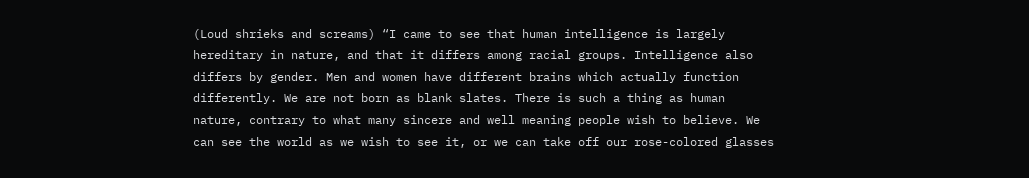(Loud shrieks and screams) “I came to see that human intelligence is largely hereditary in nature, and that it differs among racial groups. Intelligence also differs by gender. Men and women have different brains which actually function differently. We are not born as blank slates. There is such a thing as human nature, contrary to what many sincere and well meaning people wish to believe. We can see the world as we wish to see it, or we can take off our rose-colored glasses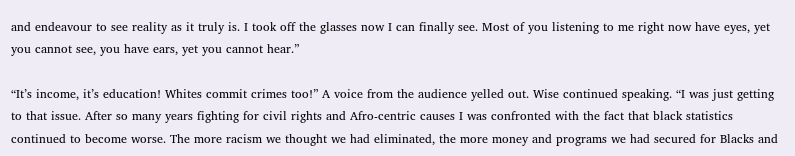and endeavour to see reality as it truly is. I took off the glasses now I can finally see. Most of you listening to me right now have eyes, yet you cannot see, you have ears, yet you cannot hear.”

“It’s income, it’s education! Whites commit crimes too!” A voice from the audience yelled out. Wise continued speaking. “I was just getting to that issue. After so many years fighting for civil rights and Afro-centric causes I was confronted with the fact that black statistics continued to become worse. The more racism we thought we had eliminated, the more money and programs we had secured for Blacks and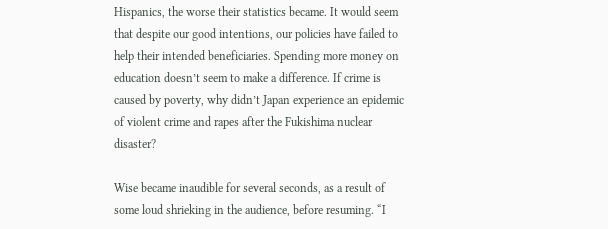Hispanics, the worse their statistics became. It would seem that despite our good intentions, our policies have failed to help their intended beneficiaries. Spending more money on education doesn’t seem to make a difference. If crime is caused by poverty, why didn’t Japan experience an epidemic of violent crime and rapes after the Fukishima nuclear disaster?

Wise became inaudible for several seconds, as a result of some loud shrieking in the audience, before resuming. “I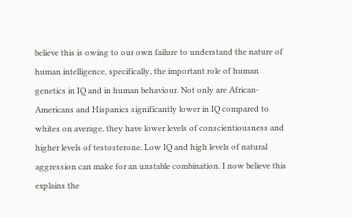believe this is owing to our own failure to understand the nature of human intelligence, specifically, the important role of human genetics in IQ and in human behaviour. Not only are African-Americans and Hispanics significantly lower in IQ compared to whites on average, they have lower levels of conscientiousness and higher levels of testosterone. Low IQ and high levels of natural aggression can make for an unstable combination. I now believe this explains the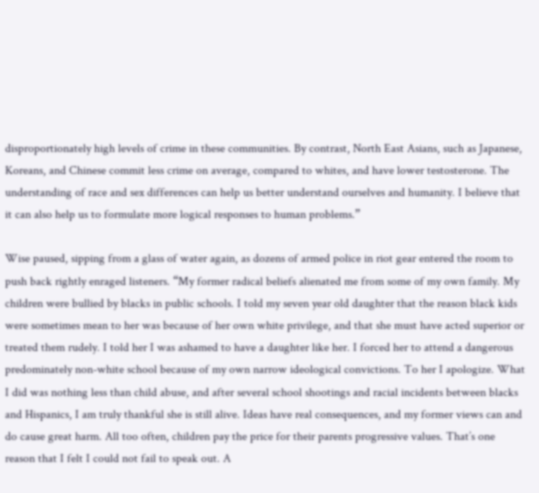disproportionately high levels of crime in these communities. By contrast, North East Asians, such as Japanese, Koreans, and Chinese commit less crime on average, compared to whites, and have lower testosterone. The understanding of race and sex differences can help us better understand ourselves and humanity. I believe that it can also help us to formulate more logical responses to human problems.”

Wise paused, sipping from a glass of water again, as dozens of armed police in riot gear entered the room to push back rightly enraged listeners. “My former radical beliefs alienated me from some of my own family. My children were bullied by blacks in public schools. I told my seven year old daughter that the reason black kids were sometimes mean to her was because of her own white privilege, and that she must have acted superior or treated them rudely. I told her I was ashamed to have a daughter like her. I forced her to attend a dangerous predominately non-white school because of my own narrow ideological convictions. To her I apologize. What I did was nothing less than child abuse, and after several school shootings and racial incidents between blacks and Hispanics, I am truly thankful she is still alive. Ideas have real consequences, and my former views can and do cause great harm. All too often, children pay the price for their parents progressive values. That’s one reason that I felt I could not fail to speak out. A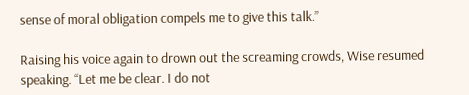sense of moral obligation compels me to give this talk.”

Raising his voice again to drown out the screaming crowds, Wise resumed speaking. “Let me be clear. I do not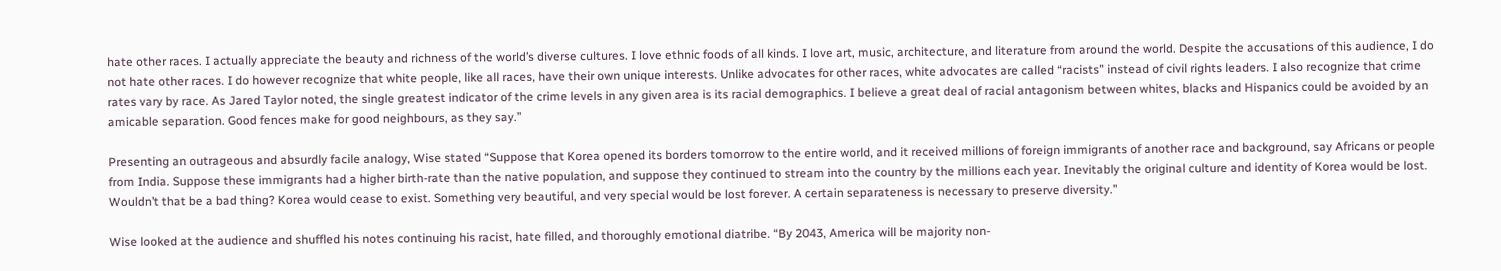hate other races. I actually appreciate the beauty and richness of the world’s diverse cultures. I love ethnic foods of all kinds. I love art, music, architecture, and literature from around the world. Despite the accusations of this audience, I do not hate other races. I do however recognize that white people, like all races, have their own unique interests. Unlike advocates for other races, white advocates are called “racists” instead of civil rights leaders. I also recognize that crime rates vary by race. As Jared Taylor noted, the single greatest indicator of the crime levels in any given area is its racial demographics. I believe a great deal of racial antagonism between whites, blacks and Hispanics could be avoided by an amicable separation. Good fences make for good neighbours, as they say.”

Presenting an outrageous and absurdly facile analogy, Wise stated “Suppose that Korea opened its borders tomorrow to the entire world, and it received millions of foreign immigrants of another race and background, say Africans or people from India. Suppose these immigrants had a higher birth-rate than the native population, and suppose they continued to stream into the country by the millions each year. Inevitably the original culture and identity of Korea would be lost. Wouldn’t that be a bad thing? Korea would cease to exist. Something very beautiful, and very special would be lost forever. A certain separateness is necessary to preserve diversity.”

Wise looked at the audience and shuffled his notes continuing his racist, hate filled, and thoroughly emotional diatribe. “By 2043, America will be majority non-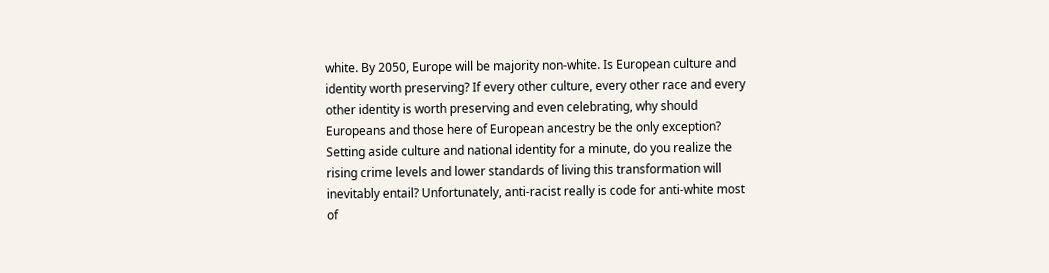white. By 2050, Europe will be majority non-white. Is European culture and identity worth preserving? If every other culture, every other race and every other identity is worth preserving and even celebrating, why should Europeans and those here of European ancestry be the only exception? Setting aside culture and national identity for a minute, do you realize the rising crime levels and lower standards of living this transformation will inevitably entail? Unfortunately, anti-racist really is code for anti-white most of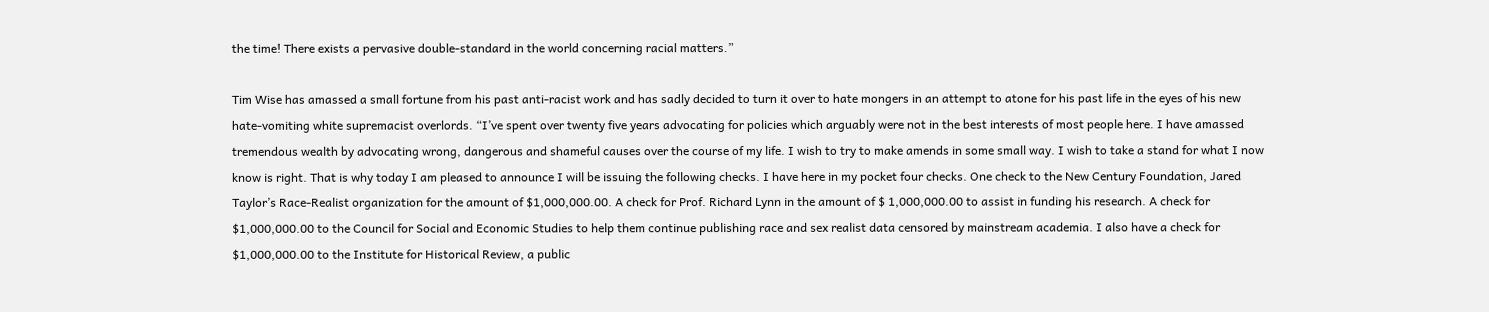the time! There exists a pervasive double-standard in the world concerning racial matters.”

Tim Wise has amassed a small fortune from his past anti-racist work and has sadly decided to turn it over to hate mongers in an attempt to atone for his past life in the eyes of his new hate-vomiting white supremacist overlords. “I’ve spent over twenty five years advocating for policies which arguably were not in the best interests of most people here. I have amassed tremendous wealth by advocating wrong, dangerous and shameful causes over the course of my life. I wish to try to make amends in some small way. I wish to take a stand for what I now know is right. That is why today I am pleased to announce I will be issuing the following checks. I have here in my pocket four checks. One check to the New Century Foundation, Jared Taylor’s Race-Realist organization for the amount of $1,000,000.00. A check for Prof. Richard Lynn in the amount of $ 1,000,000.00 to assist in funding his research. A check for $1,000,000.00 to the Council for Social and Economic Studies to help them continue publishing race and sex realist data censored by mainstream academia. I also have a check for  $1,000,000.00 to the Institute for Historical Review, a public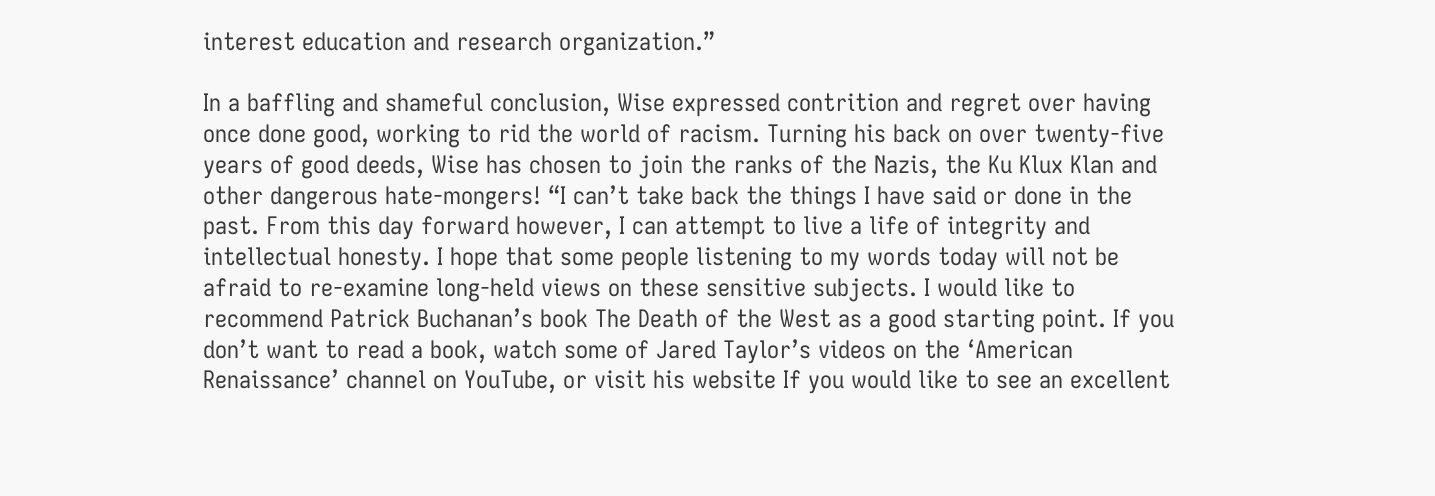interest education and research organization.”

In a baffling and shameful conclusion, Wise expressed contrition and regret over having once done good, working to rid the world of racism. Turning his back on over twenty-five years of good deeds, Wise has chosen to join the ranks of the Nazis, the Ku Klux Klan and other dangerous hate-mongers! “I can’t take back the things I have said or done in the past. From this day forward however, I can attempt to live a life of integrity and intellectual honesty. I hope that some people listening to my words today will not be afraid to re-examine long-held views on these sensitive subjects. I would like to recommend Patrick Buchanan’s book The Death of the West as a good starting point. If you don’t want to read a book, watch some of Jared Taylor’s videos on the ‘American Renaissance’ channel on YouTube, or visit his website If you would like to see an excellent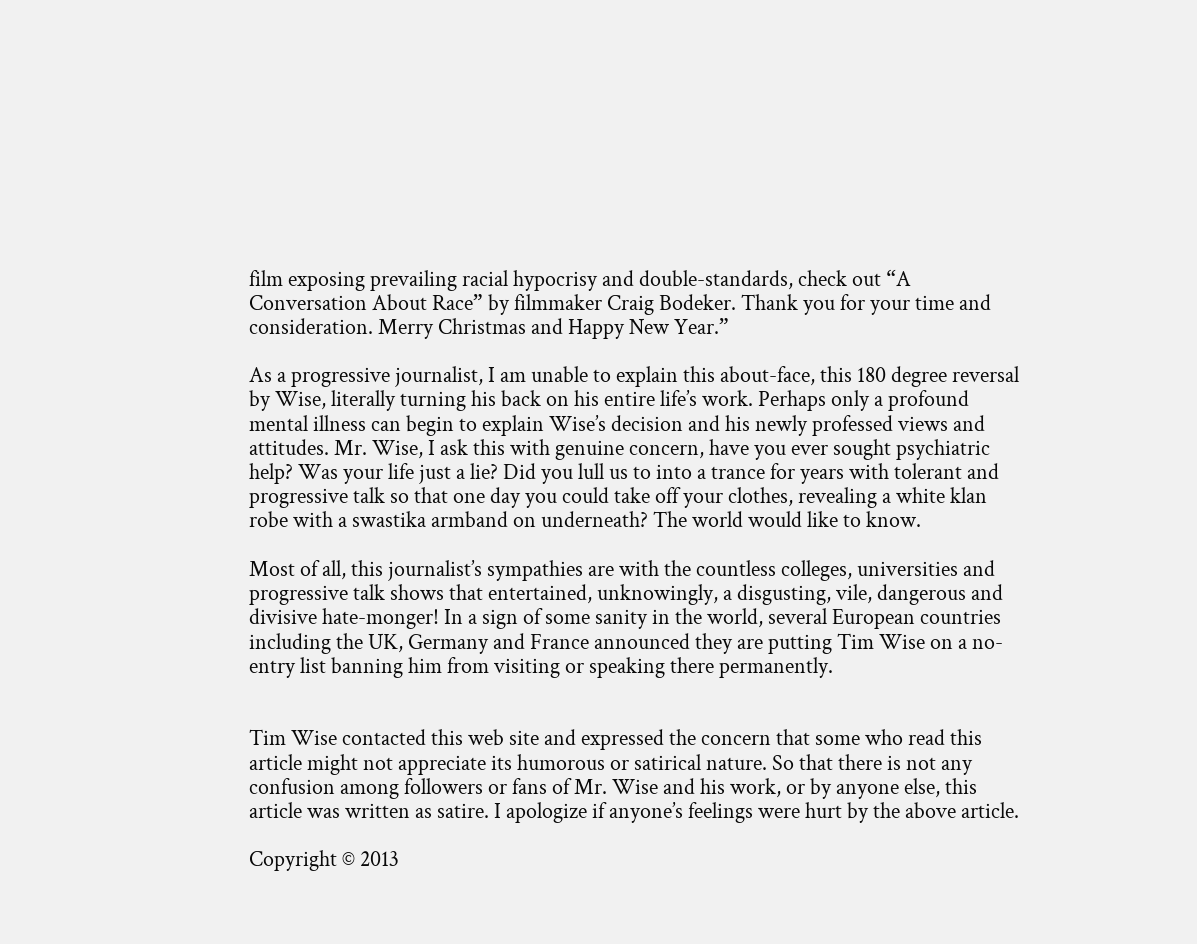film exposing prevailing racial hypocrisy and double-standards, check out “A Conversation About Race” by filmmaker Craig Bodeker. Thank you for your time and consideration. Merry Christmas and Happy New Year.”

As a progressive journalist, I am unable to explain this about-face, this 180 degree reversal by Wise, literally turning his back on his entire life’s work. Perhaps only a profound mental illness can begin to explain Wise’s decision and his newly professed views and attitudes. Mr. Wise, I ask this with genuine concern, have you ever sought psychiatric help? Was your life just a lie? Did you lull us to into a trance for years with tolerant and progressive talk so that one day you could take off your clothes, revealing a white klan robe with a swastika armband on underneath? The world would like to know.

Most of all, this journalist’s sympathies are with the countless colleges, universities and progressive talk shows that entertained, unknowingly, a disgusting, vile, dangerous and divisive hate-monger! In a sign of some sanity in the world, several European countries including the UK, Germany and France announced they are putting Tim Wise on a no-entry list banning him from visiting or speaking there permanently.


Tim Wise contacted this web site and expressed the concern that some who read this article might not appreciate its humorous or satirical nature. So that there is not any confusion among followers or fans of Mr. Wise and his work, or by anyone else, this article was written as satire. I apologize if anyone’s feelings were hurt by the above article.

Copyright © 2013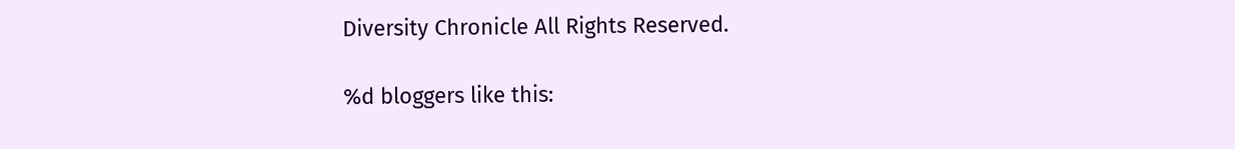Diversity Chronicle All Rights Reserved.

%d bloggers like this: